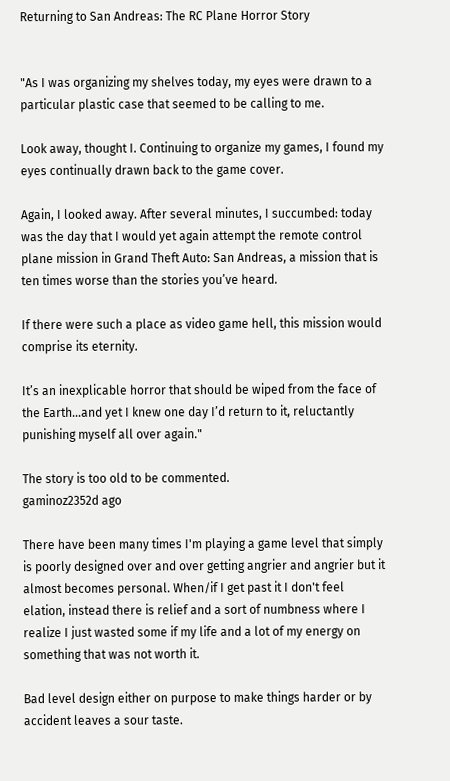Returning to San Andreas: The RC Plane Horror Story


"As I was organizing my shelves today, my eyes were drawn to a particular plastic case that seemed to be calling to me.

Look away, thought I. Continuing to organize my games, I found my eyes continually drawn back to the game cover.

Again, I looked away. After several minutes, I succumbed: today was the day that I would yet again attempt the remote control plane mission in Grand Theft Auto: San Andreas, a mission that is ten times worse than the stories you’ve heard.

If there were such a place as video game hell, this mission would comprise its eternity.

It’s an inexplicable horror that should be wiped from the face of the Earth…and yet I knew one day I’d return to it, reluctantly punishing myself all over again."

The story is too old to be commented.
gaminoz2352d ago

There have been many times I'm playing a game level that simply is poorly designed over and over getting angrier and angrier but it almost becomes personal. When/if I get past it I don't feel elation, instead there is relief and a sort of numbness where I realize I just wasted some if my life and a lot of my energy on something that was not worth it.

Bad level design either on purpose to make things harder or by accident leaves a sour taste.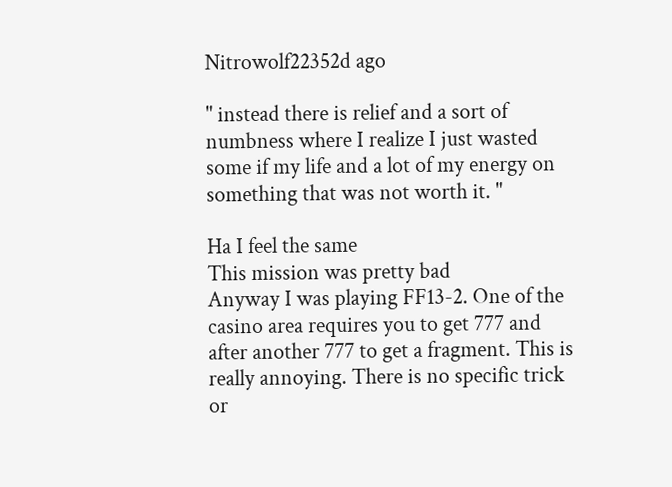Nitrowolf22352d ago

" instead there is relief and a sort of numbness where I realize I just wasted some if my life and a lot of my energy on something that was not worth it. "

Ha I feel the same
This mission was pretty bad
Anyway I was playing FF13-2. One of the casino area requires you to get 777 and after another 777 to get a fragment. This is really annoying. There is no specific trick or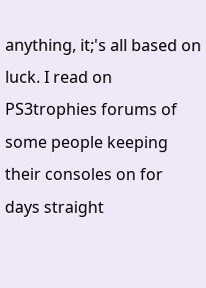anything, it;'s all based on luck. I read on PS3trophies forums of some people keeping their consoles on for days straight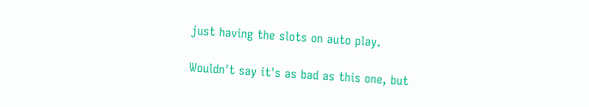just having the slots on auto play.

Wouldn't say it's as bad as this one, but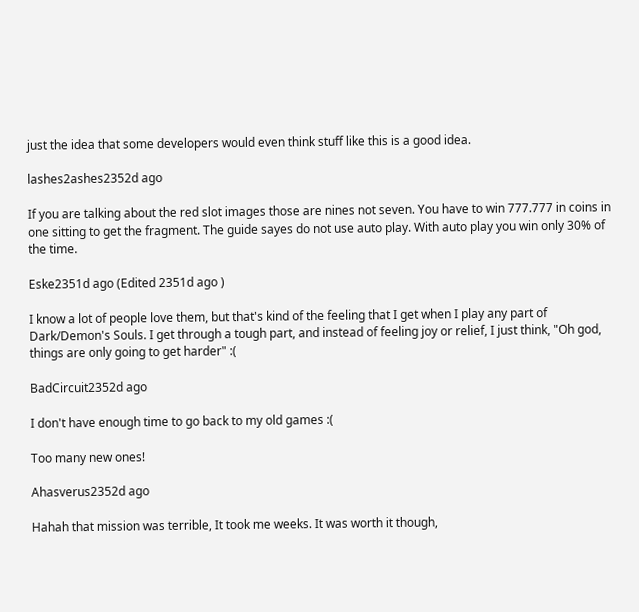just the idea that some developers would even think stuff like this is a good idea.

lashes2ashes2352d ago

If you are talking about the red slot images those are nines not seven. You have to win 777.777 in coins in one sitting to get the fragment. The guide sayes do not use auto play. With auto play you win only 30% of the time.

Eske2351d ago (Edited 2351d ago )

I know a lot of people love them, but that's kind of the feeling that I get when I play any part of Dark/Demon's Souls. I get through a tough part, and instead of feeling joy or relief, I just think, "Oh god, things are only going to get harder" :(

BadCircuit2352d ago

I don't have enough time to go back to my old games :(

Too many new ones!

Ahasverus2352d ago

Hahah that mission was terrible, It took me weeks. It was worth it though,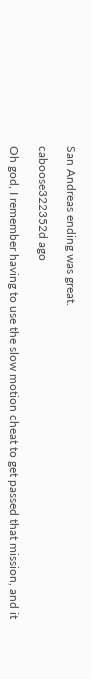San Andreas ending was great.

caboose322352d ago

Oh god, I remember having to use the slow motion cheat to get passed that mission, and it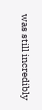was still incredibly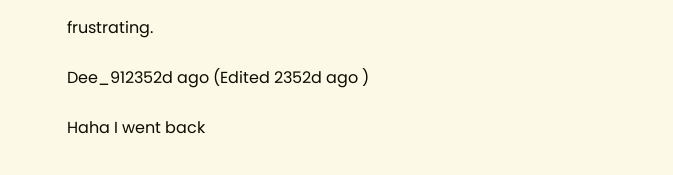frustrating.

Dee_912352d ago (Edited 2352d ago )

Haha I went back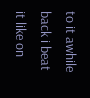to it awhile back i beat it like on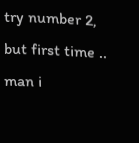try number 2, but first time .. man i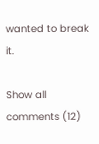wanted to break it.

Show all comments (12)